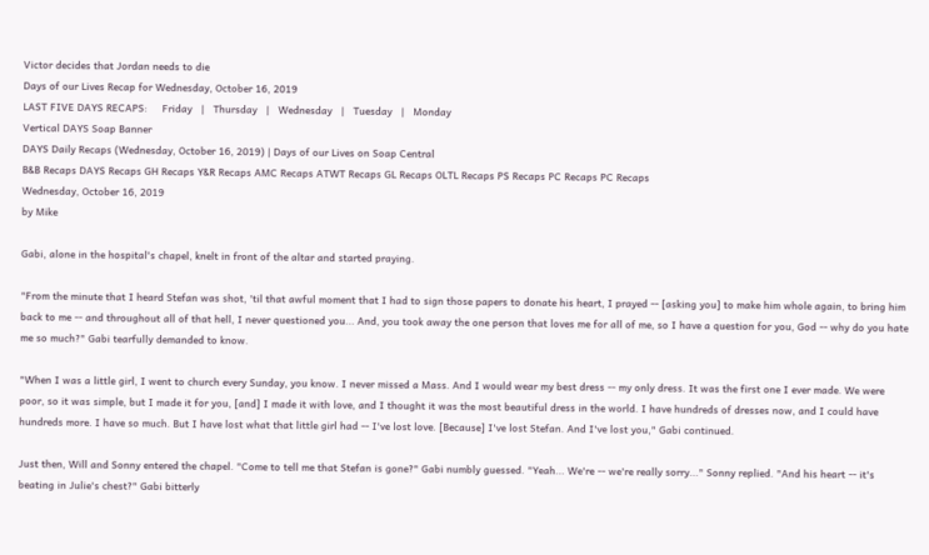Victor decides that Jordan needs to die
Days of our Lives Recap for Wednesday, October 16, 2019
LAST FIVE DAYS RECAPS:     Friday   |   Thursday   |   Wednesday   |   Tuesday   |   Monday
Vertical DAYS Soap Banner
DAYS Daily Recaps (Wednesday, October 16, 2019) | Days of our Lives on Soap Central
B&B Recaps DAYS Recaps GH Recaps Y&R Recaps AMC Recaps ATWT Recaps GL Recaps OLTL Recaps PS Recaps PC Recaps PC Recaps
Wednesday, October 16, 2019
by Mike

Gabi, alone in the hospital's chapel, knelt in front of the altar and started praying.

"From the minute that I heard Stefan was shot, 'til that awful moment that I had to sign those papers to donate his heart, I prayed -- [asking you] to make him whole again, to bring him back to me -- and throughout all of that hell, I never questioned you... And, you took away the one person that loves me for all of me, so I have a question for you, God -- why do you hate me so much?" Gabi tearfully demanded to know.

"When I was a little girl, I went to church every Sunday, you know. I never missed a Mass. And I would wear my best dress -- my only dress. It was the first one I ever made. We were poor, so it was simple, but I made it for you, [and] I made it with love, and I thought it was the most beautiful dress in the world. I have hundreds of dresses now, and I could have hundreds more. I have so much. But I have lost what that little girl had -- I've lost love. [Because] I've lost Stefan. And I've lost you," Gabi continued.

Just then, Will and Sonny entered the chapel. "Come to tell me that Stefan is gone?" Gabi numbly guessed. "Yeah... We're -- we're really sorry..." Sonny replied. "And his heart -- it's beating in Julie's chest?" Gabi bitterly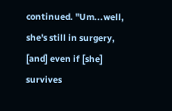continued. "Um...well, she's still in surgery, [and] even if [she] survives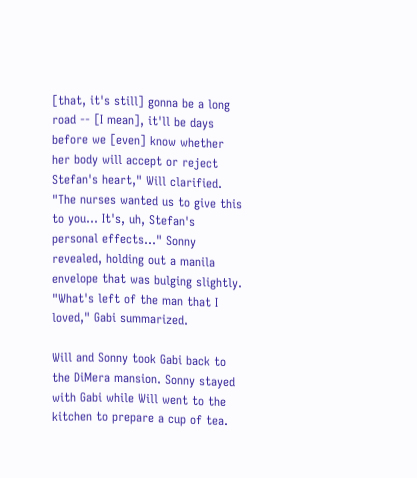[that, it's still] gonna be a long road -- [I mean], it'll be days before we [even] know whether her body will accept or reject Stefan's heart," Will clarified. "The nurses wanted us to give this to you... It's, uh, Stefan's personal effects..." Sonny revealed, holding out a manila envelope that was bulging slightly. "What's left of the man that I loved," Gabi summarized.

Will and Sonny took Gabi back to the DiMera mansion. Sonny stayed with Gabi while Will went to the kitchen to prepare a cup of tea.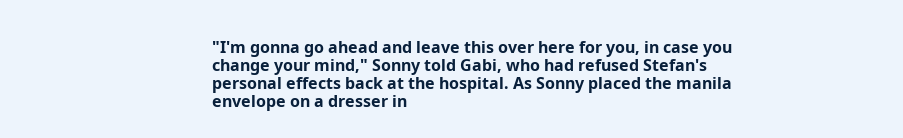"I'm gonna go ahead and leave this over here for you, in case you change your mind," Sonny told Gabi, who had refused Stefan's personal effects back at the hospital. As Sonny placed the manila envelope on a dresser in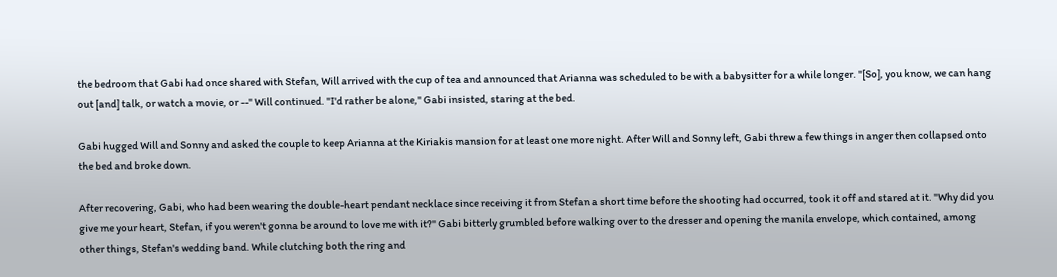the bedroom that Gabi had once shared with Stefan, Will arrived with the cup of tea and announced that Arianna was scheduled to be with a babysitter for a while longer. "[So], you know, we can hang out [and] talk, or watch a movie, or --" Will continued. "I'd rather be alone," Gabi insisted, staring at the bed.

Gabi hugged Will and Sonny and asked the couple to keep Arianna at the Kiriakis mansion for at least one more night. After Will and Sonny left, Gabi threw a few things in anger then collapsed onto the bed and broke down.

After recovering, Gabi, who had been wearing the double-heart pendant necklace since receiving it from Stefan a short time before the shooting had occurred, took it off and stared at it. "Why did you give me your heart, Stefan, if you weren't gonna be around to love me with it?" Gabi bitterly grumbled before walking over to the dresser and opening the manila envelope, which contained, among other things, Stefan's wedding band. While clutching both the ring and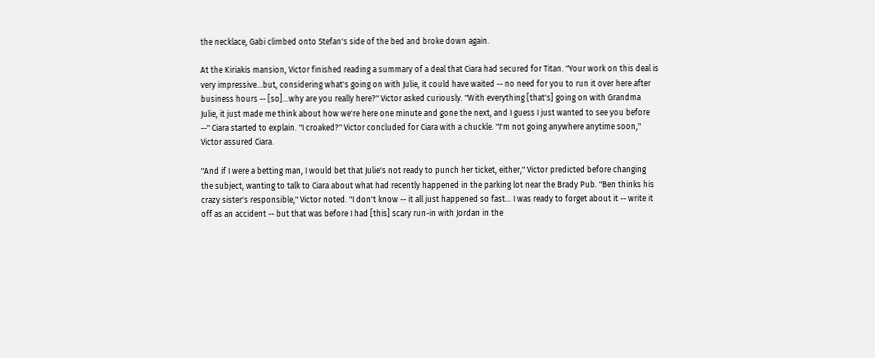the necklace, Gabi climbed onto Stefan's side of the bed and broke down again.

At the Kiriakis mansion, Victor finished reading a summary of a deal that Ciara had secured for Titan. "Your work on this deal is very impressive...but, considering what's going on with Julie, it could have waited -- no need for you to run it over here after business hours -- [so]...why are you really here?" Victor asked curiously. "With everything [that's] going on with Grandma Julie, it just made me think about how we're here one minute and gone the next, and I guess I just wanted to see you before --" Ciara started to explain. "I croaked?" Victor concluded for Ciara with a chuckle. "I'm not going anywhere anytime soon," Victor assured Ciara.

"And if I were a betting man, I would bet that Julie's not ready to punch her ticket, either," Victor predicted before changing the subject, wanting to talk to Ciara about what had recently happened in the parking lot near the Brady Pub. "Ben thinks his crazy sister's responsible," Victor noted. "I don't know -- it all just happened so fast... I was ready to forget about it -- write it off as an accident -- but that was before I had [this] scary run-in with Jordan in the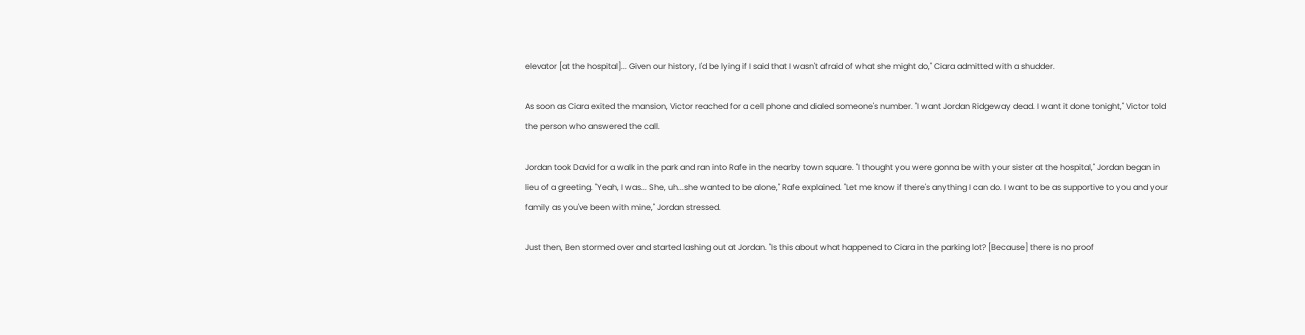elevator [at the hospital]... Given our history, I'd be lying if I said that I wasn't afraid of what she might do," Ciara admitted with a shudder.

As soon as Ciara exited the mansion, Victor reached for a cell phone and dialed someone's number. "I want Jordan Ridgeway dead. I want it done tonight," Victor told the person who answered the call.

Jordan took David for a walk in the park and ran into Rafe in the nearby town square. "I thought you were gonna be with your sister at the hospital," Jordan began in lieu of a greeting. "Yeah, I was... She, uh...she wanted to be alone," Rafe explained. "Let me know if there's anything I can do. I want to be as supportive to you and your family as you've been with mine," Jordan stressed.

Just then, Ben stormed over and started lashing out at Jordan. "Is this about what happened to Ciara in the parking lot? [Because] there is no proof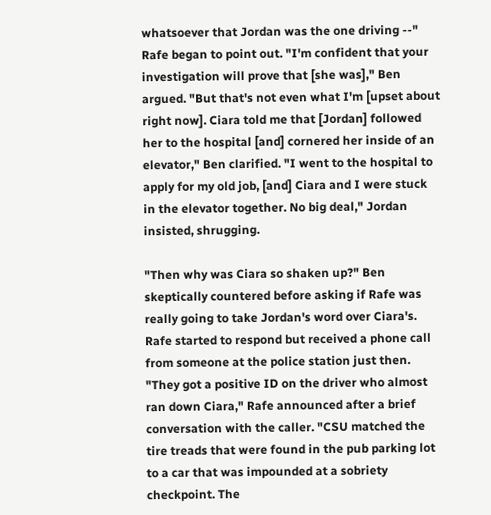whatsoever that Jordan was the one driving --" Rafe began to point out. "I'm confident that your investigation will prove that [she was]," Ben argued. "But that's not even what I'm [upset about right now]. Ciara told me that [Jordan] followed her to the hospital [and] cornered her inside of an elevator," Ben clarified. "I went to the hospital to apply for my old job, [and] Ciara and I were stuck in the elevator together. No big deal," Jordan insisted, shrugging.

"Then why was Ciara so shaken up?" Ben skeptically countered before asking if Rafe was really going to take Jordan's word over Ciara's. Rafe started to respond but received a phone call from someone at the police station just then. "They got a positive ID on the driver who almost ran down Ciara," Rafe announced after a brief conversation with the caller. "CSU matched the tire treads that were found in the pub parking lot to a car that was impounded at a sobriety checkpoint. The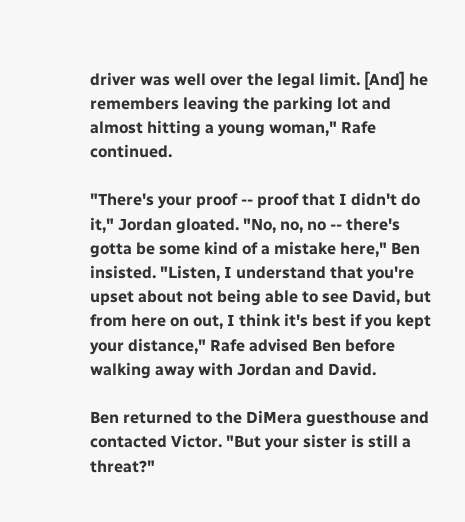driver was well over the legal limit. [And] he remembers leaving the parking lot and almost hitting a young woman," Rafe continued.

"There's your proof -- proof that I didn't do it," Jordan gloated. "No, no, no -- there's gotta be some kind of a mistake here," Ben insisted. "Listen, I understand that you're upset about not being able to see David, but from here on out, I think it's best if you kept your distance," Rafe advised Ben before walking away with Jordan and David.

Ben returned to the DiMera guesthouse and contacted Victor. "But your sister is still a threat?"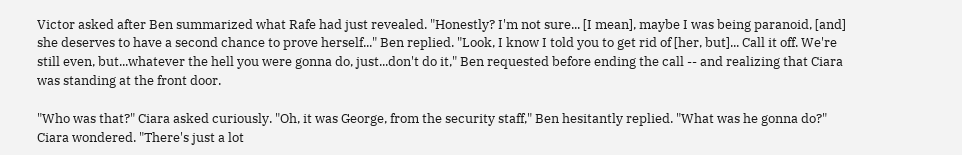Victor asked after Ben summarized what Rafe had just revealed. "Honestly? I'm not sure... [I mean], maybe I was being paranoid, [and] she deserves to have a second chance to prove herself..." Ben replied. "Look, I know I told you to get rid of [her, but]... Call it off. We're still even, but...whatever the hell you were gonna do, just...don't do it," Ben requested before ending the call -- and realizing that Ciara was standing at the front door.

"Who was that?" Ciara asked curiously. "Oh, it was George, from the security staff," Ben hesitantly replied. "What was he gonna do?" Ciara wondered. "There's just a lot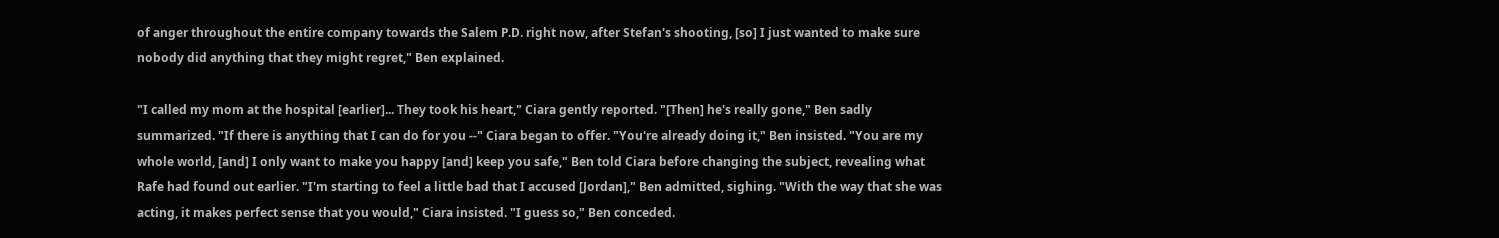of anger throughout the entire company towards the Salem P.D. right now, after Stefan's shooting, [so] I just wanted to make sure nobody did anything that they might regret," Ben explained.

"I called my mom at the hospital [earlier]... They took his heart," Ciara gently reported. "[Then] he's really gone," Ben sadly summarized. "If there is anything that I can do for you --" Ciara began to offer. "You're already doing it," Ben insisted. "You are my whole world, [and] I only want to make you happy [and] keep you safe," Ben told Ciara before changing the subject, revealing what Rafe had found out earlier. "I'm starting to feel a little bad that I accused [Jordan]," Ben admitted, sighing. "With the way that she was acting, it makes perfect sense that you would," Ciara insisted. "I guess so," Ben conceded.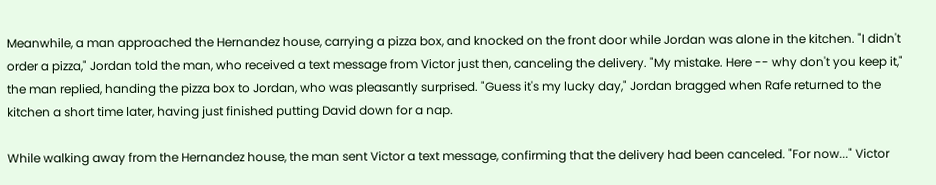Meanwhile, a man approached the Hernandez house, carrying a pizza box, and knocked on the front door while Jordan was alone in the kitchen. "I didn't order a pizza," Jordan told the man, who received a text message from Victor just then, canceling the delivery. "My mistake. Here -- why don't you keep it," the man replied, handing the pizza box to Jordan, who was pleasantly surprised. "Guess it's my lucky day," Jordan bragged when Rafe returned to the kitchen a short time later, having just finished putting David down for a nap.

While walking away from the Hernandez house, the man sent Victor a text message, confirming that the delivery had been canceled. "For now..." Victor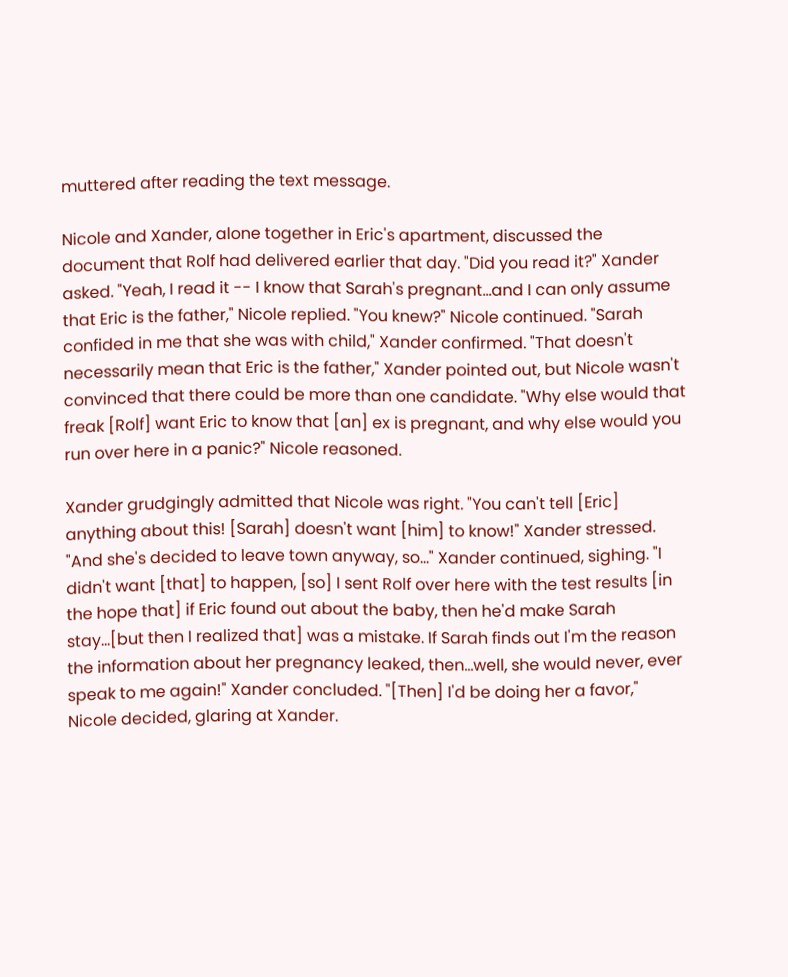muttered after reading the text message.

Nicole and Xander, alone together in Eric's apartment, discussed the document that Rolf had delivered earlier that day. "Did you read it?" Xander asked. "Yeah, I read it -- I know that Sarah's pregnant...and I can only assume that Eric is the father," Nicole replied. "You knew?" Nicole continued. "Sarah confided in me that she was with child," Xander confirmed. "That doesn't necessarily mean that Eric is the father," Xander pointed out, but Nicole wasn't convinced that there could be more than one candidate. "Why else would that freak [Rolf] want Eric to know that [an] ex is pregnant, and why else would you run over here in a panic?" Nicole reasoned.

Xander grudgingly admitted that Nicole was right. "You can't tell [Eric] anything about this! [Sarah] doesn't want [him] to know!" Xander stressed. "And she's decided to leave town anyway, so..." Xander continued, sighing. "I didn't want [that] to happen, [so] I sent Rolf over here with the test results [in the hope that] if Eric found out about the baby, then he'd make Sarah stay...[but then I realized that] was a mistake. If Sarah finds out I'm the reason the information about her pregnancy leaked, then...well, she would never, ever speak to me again!" Xander concluded. "[Then] I'd be doing her a favor," Nicole decided, glaring at Xander.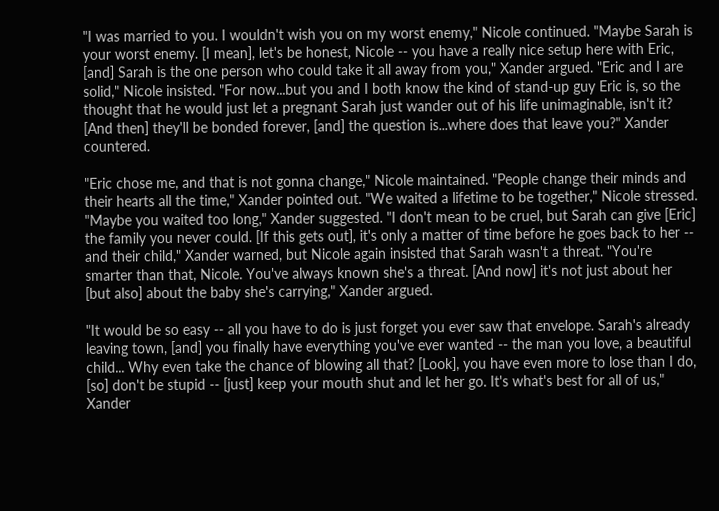"I was married to you. I wouldn't wish you on my worst enemy," Nicole continued. "Maybe Sarah is your worst enemy. [I mean], let's be honest, Nicole -- you have a really nice setup here with Eric, [and] Sarah is the one person who could take it all away from you," Xander argued. "Eric and I are solid," Nicole insisted. "For now...but you and I both know the kind of stand-up guy Eric is, so the thought that he would just let a pregnant Sarah just wander out of his life unimaginable, isn't it? [And then] they'll be bonded forever, [and] the question is...where does that leave you?" Xander countered.

"Eric chose me, and that is not gonna change," Nicole maintained. "People change their minds and their hearts all the time," Xander pointed out. "We waited a lifetime to be together," Nicole stressed. "Maybe you waited too long," Xander suggested. "I don't mean to be cruel, but Sarah can give [Eric] the family you never could. [If this gets out], it's only a matter of time before he goes back to her -- and their child," Xander warned, but Nicole again insisted that Sarah wasn't a threat. "You're smarter than that, Nicole. You've always known she's a threat. [And now] it's not just about her [but also] about the baby she's carrying," Xander argued.

"It would be so easy -- all you have to do is just forget you ever saw that envelope. Sarah's already leaving town, [and] you finally have everything you've ever wanted -- the man you love, a beautiful child... Why even take the chance of blowing all that? [Look], you have even more to lose than I do, [so] don't be stupid -- [just] keep your mouth shut and let her go. It's what's best for all of us," Xander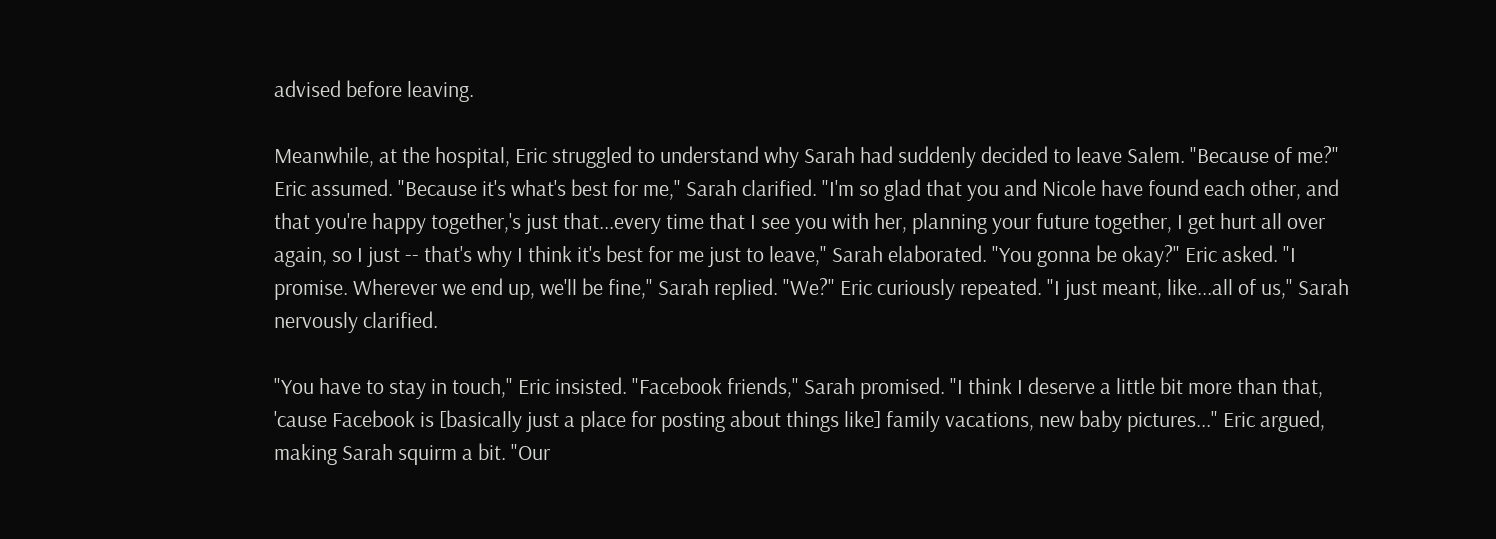advised before leaving.

Meanwhile, at the hospital, Eric struggled to understand why Sarah had suddenly decided to leave Salem. "Because of me?" Eric assumed. "Because it's what's best for me," Sarah clarified. "I'm so glad that you and Nicole have found each other, and that you're happy together,'s just that...every time that I see you with her, planning your future together, I get hurt all over again, so I just -- that's why I think it's best for me just to leave," Sarah elaborated. "You gonna be okay?" Eric asked. "I promise. Wherever we end up, we'll be fine," Sarah replied. "We?" Eric curiously repeated. "I just meant, like...all of us," Sarah nervously clarified.

"You have to stay in touch," Eric insisted. "Facebook friends," Sarah promised. "I think I deserve a little bit more than that, 'cause Facebook is [basically just a place for posting about things like] family vacations, new baby pictures..." Eric argued, making Sarah squirm a bit. "Our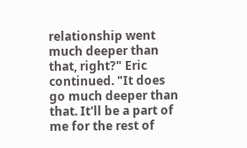relationship went much deeper than that, right?" Eric continued. "It does go much deeper than that. It'll be a part of me for the rest of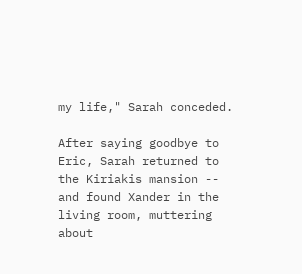my life," Sarah conceded.

After saying goodbye to Eric, Sarah returned to the Kiriakis mansion -- and found Xander in the living room, muttering about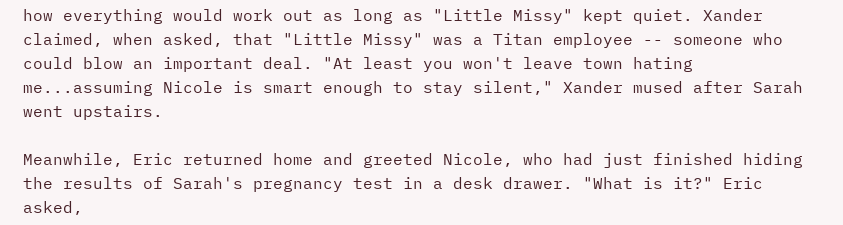how everything would work out as long as "Little Missy" kept quiet. Xander claimed, when asked, that "Little Missy" was a Titan employee -- someone who could blow an important deal. "At least you won't leave town hating me...assuming Nicole is smart enough to stay silent," Xander mused after Sarah went upstairs.

Meanwhile, Eric returned home and greeted Nicole, who had just finished hiding the results of Sarah's pregnancy test in a desk drawer. "What is it?" Eric asked,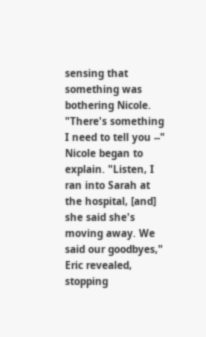sensing that something was bothering Nicole. "There's something I need to tell you --" Nicole began to explain. "Listen, I ran into Sarah at the hospital, [and] she said she's moving away. We said our goodbyes," Eric revealed, stopping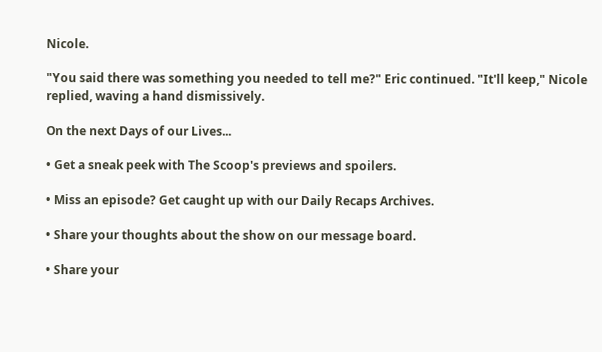Nicole.

"You said there was something you needed to tell me?" Eric continued. "It'll keep," Nicole replied, waving a hand dismissively.

On the next Days of our Lives...

• Get a sneak peek with The Scoop's previews and spoilers.

• Miss an episode? Get caught up with our Daily Recaps Archives.

• Share your thoughts about the show on our message board.

• Share your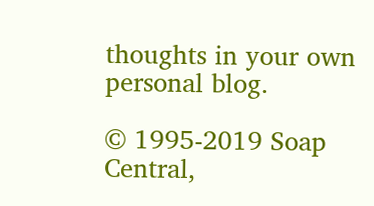thoughts in your own personal blog.

© 1995-2019 Soap Central,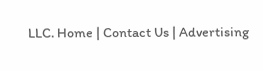LLC. Home | Contact Us | Advertising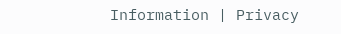Information | Privacy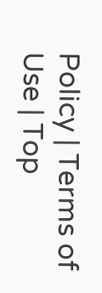Policy | Terms of Use | Top